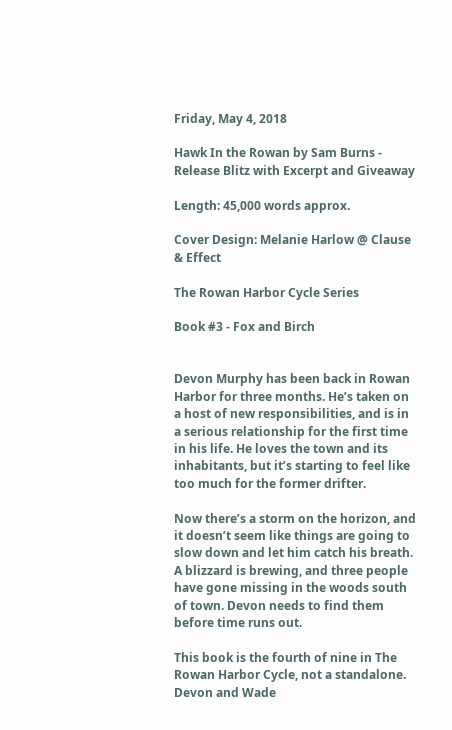Friday, May 4, 2018

Hawk In the Rowan by Sam Burns - Release Blitz with Excerpt and Giveaway

Length: 45,000 words approx.

Cover Design: Melanie Harlow @ Clause & Effect

The Rowan Harbor Cycle Series

Book #3 - Fox and Birch


Devon Murphy has been back in Rowan Harbor for three months. He’s taken on a host of new responsibilities, and is in a serious relationship for the first time in his life. He loves the town and its inhabitants, but it’s starting to feel like too much for the former drifter.

Now there’s a storm on the horizon, and it doesn’t seem like things are going to slow down and let him catch his breath. A blizzard is brewing, and three people have gone missing in the woods south of town. Devon needs to find them before time runs out.

This book is the fourth of nine in The Rowan Harbor Cycle, not a standalone. Devon and Wade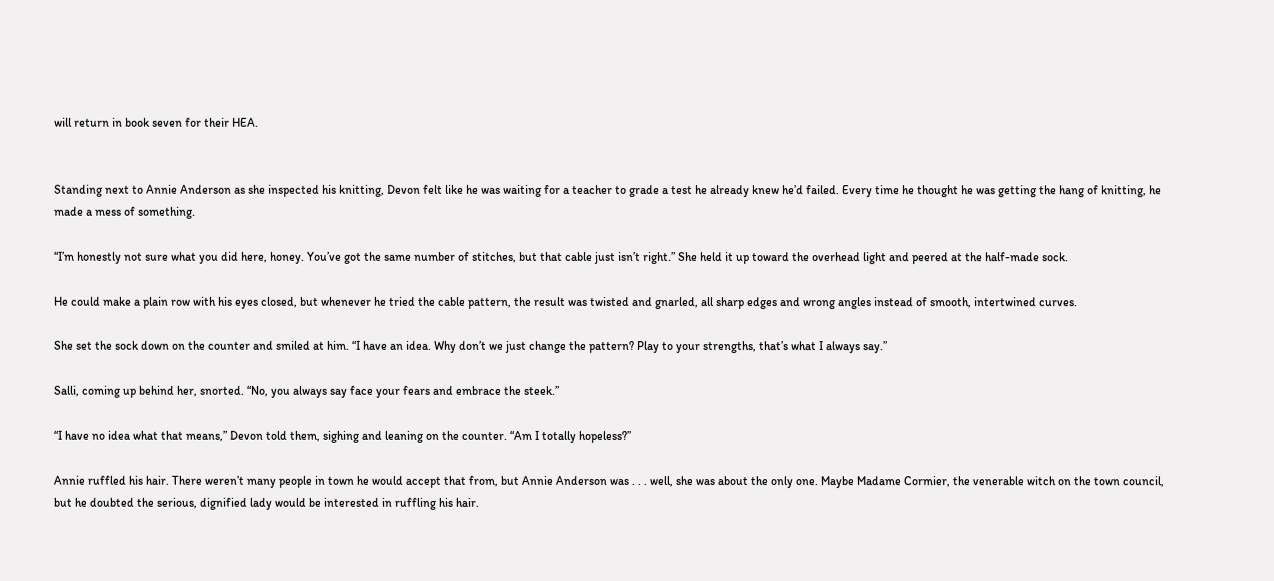will return in book seven for their HEA.


Standing next to Annie Anderson as she inspected his knitting, Devon felt like he was waiting for a teacher to grade a test he already knew he’d failed. Every time he thought he was getting the hang of knitting, he made a mess of something.

“I’m honestly not sure what you did here, honey. You’ve got the same number of stitches, but that cable just isn’t right.” She held it up toward the overhead light and peered at the half-made sock.

He could make a plain row with his eyes closed, but whenever he tried the cable pattern, the result was twisted and gnarled, all sharp edges and wrong angles instead of smooth, intertwined curves.

She set the sock down on the counter and smiled at him. “I have an idea. Why don’t we just change the pattern? Play to your strengths, that’s what I always say.”

Salli, coming up behind her, snorted. “No, you always say face your fears and embrace the steek.”

“I have no idea what that means,” Devon told them, sighing and leaning on the counter. “Am I totally hopeless?”

Annie ruffled his hair. There weren’t many people in town he would accept that from, but Annie Anderson was . . . well, she was about the only one. Maybe Madame Cormier, the venerable witch on the town council, but he doubted the serious, dignified lady would be interested in ruffling his hair.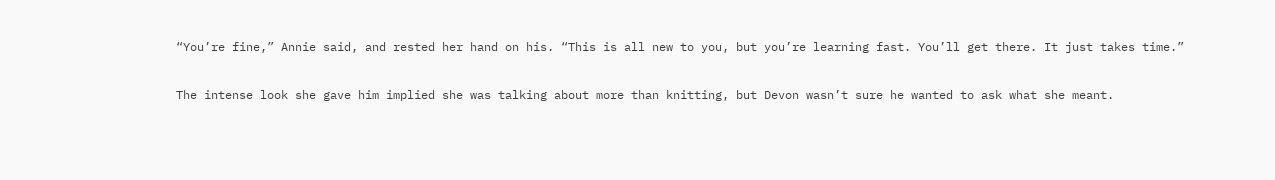“You’re fine,” Annie said, and rested her hand on his. “This is all new to you, but you’re learning fast. You’ll get there. It just takes time.”

The intense look she gave him implied she was talking about more than knitting, but Devon wasn’t sure he wanted to ask what she meant.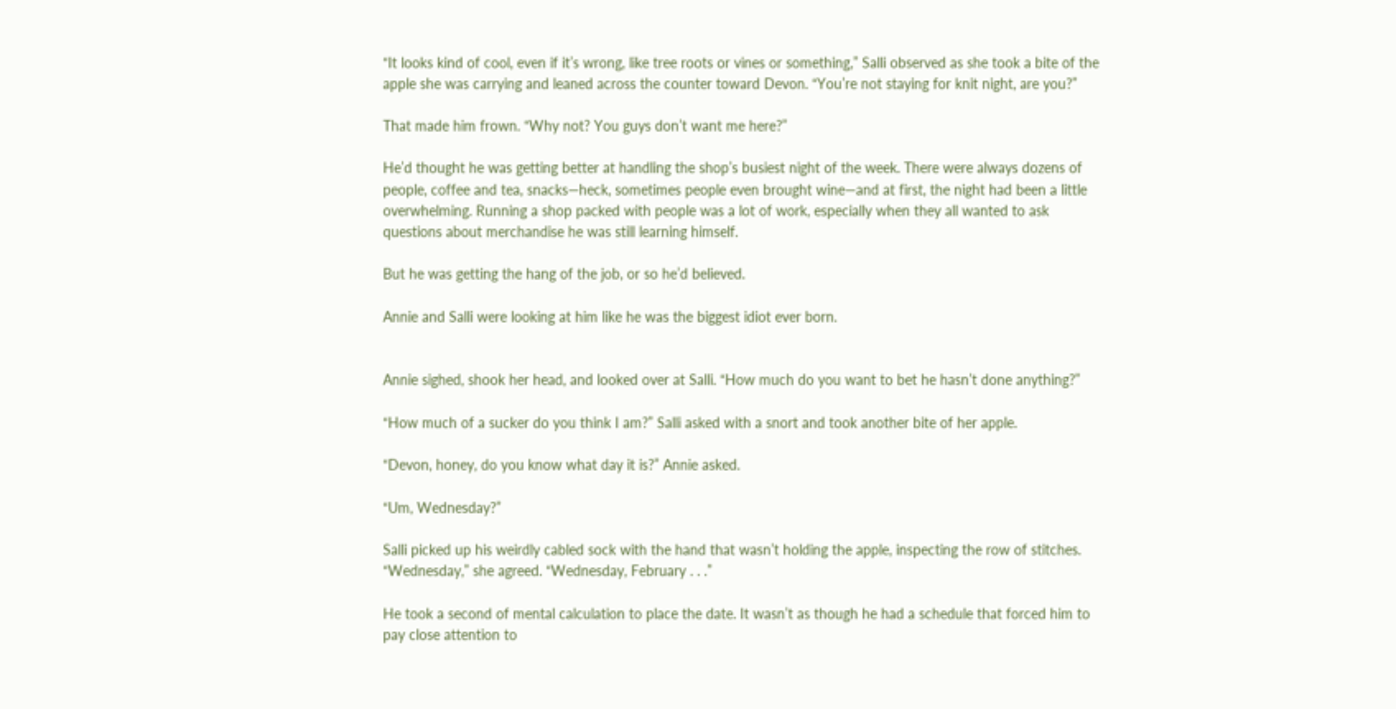“It looks kind of cool, even if it’s wrong, like tree roots or vines or something,” Salli observed as she took a bite of the apple she was carrying and leaned across the counter toward Devon. “You’re not staying for knit night, are you?”

That made him frown. “Why not? You guys don’t want me here?”

He’d thought he was getting better at handling the shop’s busiest night of the week. There were always dozens of people, coffee and tea, snacks—heck, sometimes people even brought wine—and at first, the night had been a little overwhelming. Running a shop packed with people was a lot of work, especially when they all wanted to ask questions about merchandise he was still learning himself.

But he was getting the hang of the job, or so he’d believed.

Annie and Salli were looking at him like he was the biggest idiot ever born.


Annie sighed, shook her head, and looked over at Salli. “How much do you want to bet he hasn’t done anything?”

“How much of a sucker do you think I am?” Salli asked with a snort and took another bite of her apple.

“Devon, honey, do you know what day it is?” Annie asked.

“Um, Wednesday?”

Salli picked up his weirdly cabled sock with the hand that wasn’t holding the apple, inspecting the row of stitches. “Wednesday,” she agreed. “Wednesday, February . . .”

He took a second of mental calculation to place the date. It wasn’t as though he had a schedule that forced him to pay close attention to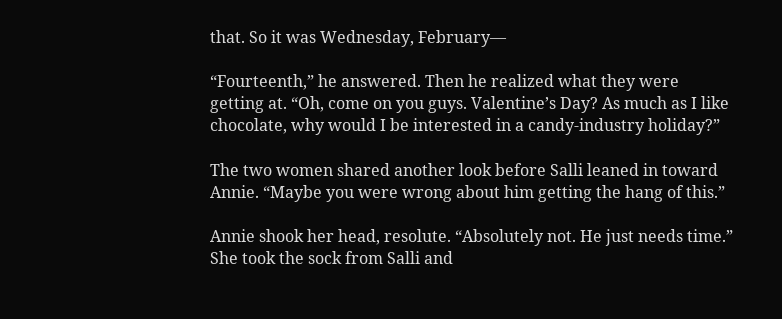that. So it was Wednesday, February—

“Fourteenth,” he answered. Then he realized what they were getting at. “Oh, come on you guys. Valentine’s Day? As much as I like chocolate, why would I be interested in a candy-industry holiday?”

The two women shared another look before Salli leaned in toward Annie. “Maybe you were wrong about him getting the hang of this.”

Annie shook her head, resolute. “Absolutely not. He just needs time.” She took the sock from Salli and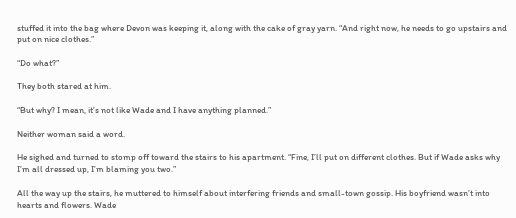stuffed it into the bag where Devon was keeping it, along with the cake of gray yarn. “And right now, he needs to go upstairs and put on nice clothes.”

“Do what?”

They both stared at him.

“But why? I mean, it’s not like Wade and I have anything planned.”

Neither woman said a word.

He sighed and turned to stomp off toward the stairs to his apartment. “Fine, I’ll put on different clothes. But if Wade asks why I’m all dressed up, I’m blaming you two.”

All the way up the stairs, he muttered to himself about interfering friends and small-town gossip. His boyfriend wasn’t into hearts and flowers. Wade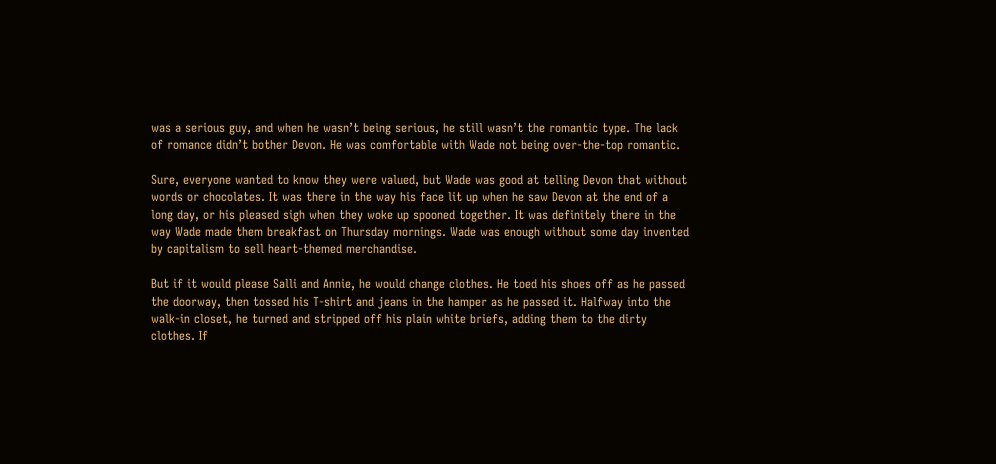was a serious guy, and when he wasn’t being serious, he still wasn’t the romantic type. The lack of romance didn’t bother Devon. He was comfortable with Wade not being over-the-top romantic.

Sure, everyone wanted to know they were valued, but Wade was good at telling Devon that without words or chocolates. It was there in the way his face lit up when he saw Devon at the end of a long day, or his pleased sigh when they woke up spooned together. It was definitely there in the way Wade made them breakfast on Thursday mornings. Wade was enough without some day invented by capitalism to sell heart-themed merchandise.

But if it would please Salli and Annie, he would change clothes. He toed his shoes off as he passed the doorway, then tossed his T-shirt and jeans in the hamper as he passed it. Halfway into the walk-in closet, he turned and stripped off his plain white briefs, adding them to the dirty clothes. If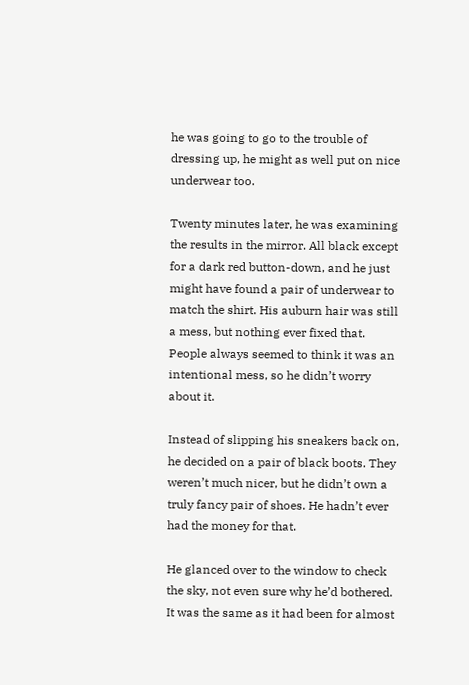he was going to go to the trouble of dressing up, he might as well put on nice underwear too.

Twenty minutes later, he was examining the results in the mirror. All black except for a dark red button-down, and he just might have found a pair of underwear to match the shirt. His auburn hair was still a mess, but nothing ever fixed that. People always seemed to think it was an intentional mess, so he didn’t worry about it.

Instead of slipping his sneakers back on, he decided on a pair of black boots. They weren’t much nicer, but he didn’t own a truly fancy pair of shoes. He hadn’t ever had the money for that.

He glanced over to the window to check the sky, not even sure why he’d bothered. It was the same as it had been for almost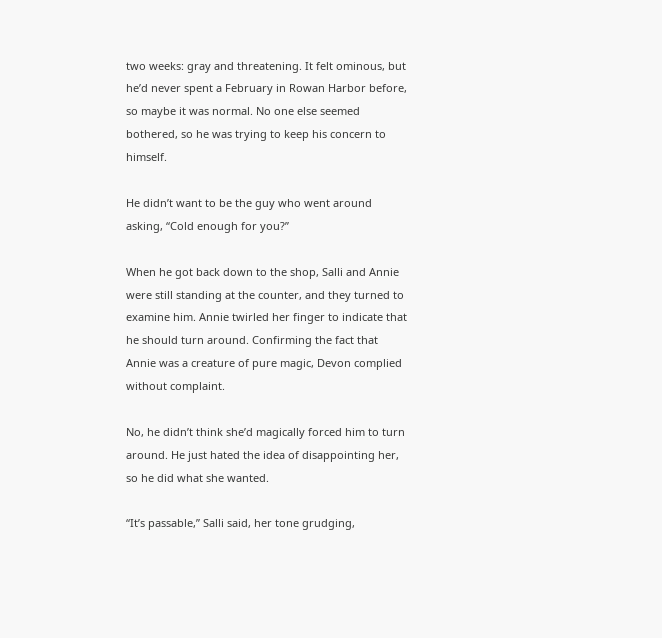two weeks: gray and threatening. It felt ominous, but he’d never spent a February in Rowan Harbor before, so maybe it was normal. No one else seemed bothered, so he was trying to keep his concern to himself.

He didn’t want to be the guy who went around asking, “Cold enough for you?”

When he got back down to the shop, Salli and Annie were still standing at the counter, and they turned to examine him. Annie twirled her finger to indicate that he should turn around. Confirming the fact that Annie was a creature of pure magic, Devon complied without complaint.

No, he didn’t think she’d magically forced him to turn around. He just hated the idea of disappointing her, so he did what she wanted.

“It’s passable,” Salli said, her tone grudging,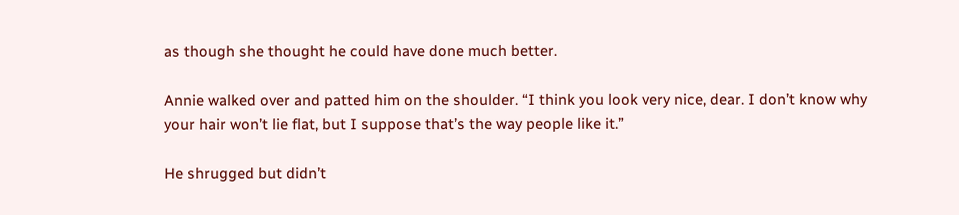as though she thought he could have done much better.

Annie walked over and patted him on the shoulder. “I think you look very nice, dear. I don’t know why your hair won’t lie flat, but I suppose that’s the way people like it.”

He shrugged but didn’t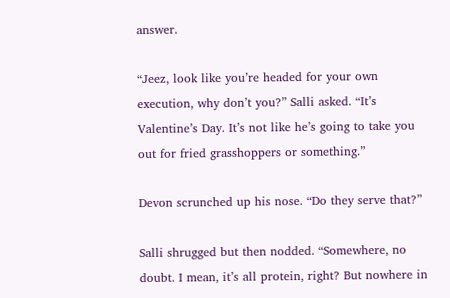answer.

“Jeez, look like you’re headed for your own execution, why don’t you?” Salli asked. “It’s Valentine’s Day. It’s not like he’s going to take you out for fried grasshoppers or something.”

Devon scrunched up his nose. “Do they serve that?”

Salli shrugged but then nodded. “Somewhere, no doubt. I mean, it’s all protein, right? But nowhere in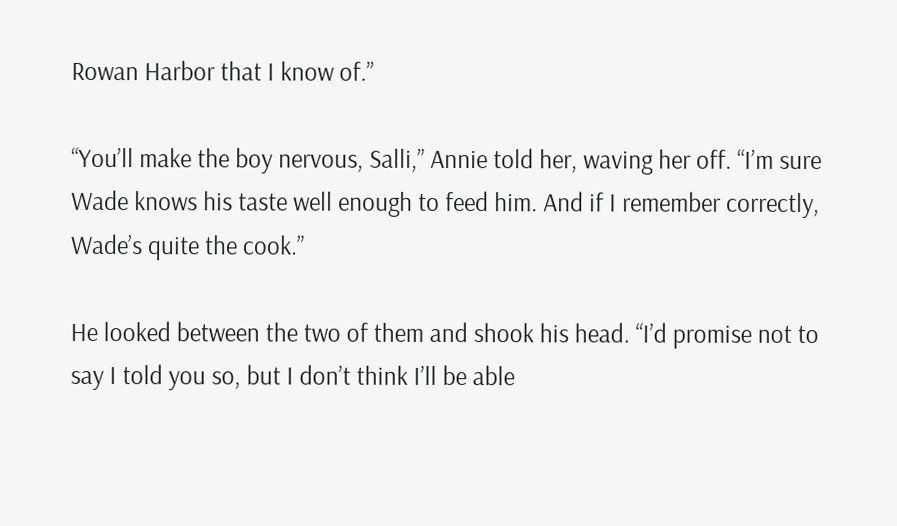Rowan Harbor that I know of.”

“You’ll make the boy nervous, Salli,” Annie told her, waving her off. “I’m sure Wade knows his taste well enough to feed him. And if I remember correctly, Wade’s quite the cook.”

He looked between the two of them and shook his head. “I’d promise not to say I told you so, but I don’t think I’ll be able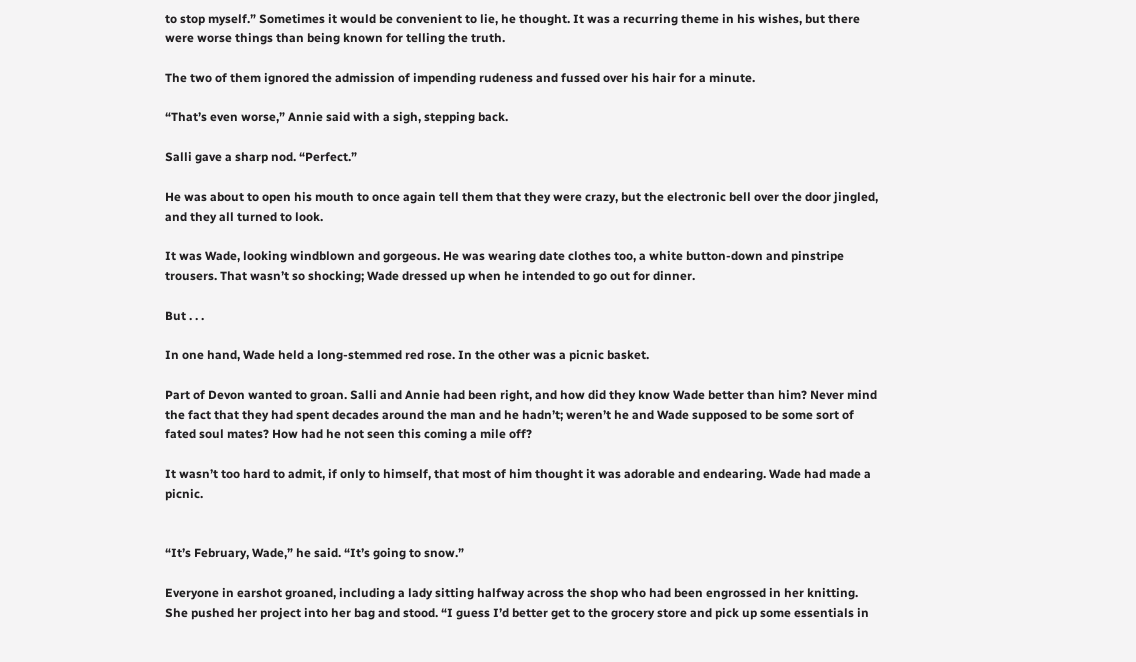to stop myself.” Sometimes it would be convenient to lie, he thought. It was a recurring theme in his wishes, but there were worse things than being known for telling the truth.

The two of them ignored the admission of impending rudeness and fussed over his hair for a minute.

“That’s even worse,” Annie said with a sigh, stepping back.

Salli gave a sharp nod. “Perfect.”

He was about to open his mouth to once again tell them that they were crazy, but the electronic bell over the door jingled, and they all turned to look.

It was Wade, looking windblown and gorgeous. He was wearing date clothes too, a white button-down and pinstripe trousers. That wasn’t so shocking; Wade dressed up when he intended to go out for dinner.

But . . .

In one hand, Wade held a long-stemmed red rose. In the other was a picnic basket.

Part of Devon wanted to groan. Salli and Annie had been right, and how did they know Wade better than him? Never mind the fact that they had spent decades around the man and he hadn’t; weren’t he and Wade supposed to be some sort of fated soul mates? How had he not seen this coming a mile off?

It wasn’t too hard to admit, if only to himself, that most of him thought it was adorable and endearing. Wade had made a picnic.


“It’s February, Wade,” he said. “It’s going to snow.”

Everyone in earshot groaned, including a lady sitting halfway across the shop who had been engrossed in her knitting. She pushed her project into her bag and stood. “I guess I’d better get to the grocery store and pick up some essentials in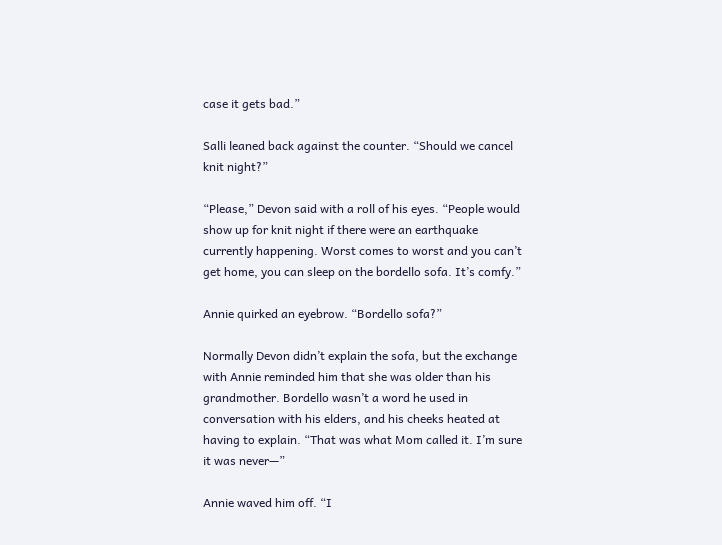case it gets bad.”

Salli leaned back against the counter. “Should we cancel knit night?”

“Please,” Devon said with a roll of his eyes. “People would show up for knit night if there were an earthquake currently happening. Worst comes to worst and you can’t get home, you can sleep on the bordello sofa. It’s comfy.”

Annie quirked an eyebrow. “Bordello sofa?”

Normally Devon didn’t explain the sofa, but the exchange with Annie reminded him that she was older than his grandmother. Bordello wasn’t a word he used in conversation with his elders, and his cheeks heated at having to explain. “That was what Mom called it. I’m sure it was never—”

Annie waved him off. “I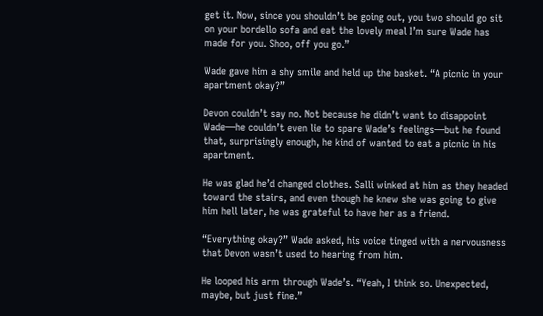get it. Now, since you shouldn’t be going out, you two should go sit on your bordello sofa and eat the lovely meal I’m sure Wade has made for you. Shoo, off you go.”

Wade gave him a shy smile and held up the basket. “A picnic in your apartment okay?”

Devon couldn’t say no. Not because he didn’t want to disappoint Wade—he couldn’t even lie to spare Wade’s feelings—but he found that, surprisingly enough, he kind of wanted to eat a picnic in his apartment.

He was glad he’d changed clothes. Salli winked at him as they headed toward the stairs, and even though he knew she was going to give him hell later, he was grateful to have her as a friend.

“Everything okay?” Wade asked, his voice tinged with a nervousness that Devon wasn’t used to hearing from him.

He looped his arm through Wade’s. “Yeah, I think so. Unexpected, maybe, but just fine.”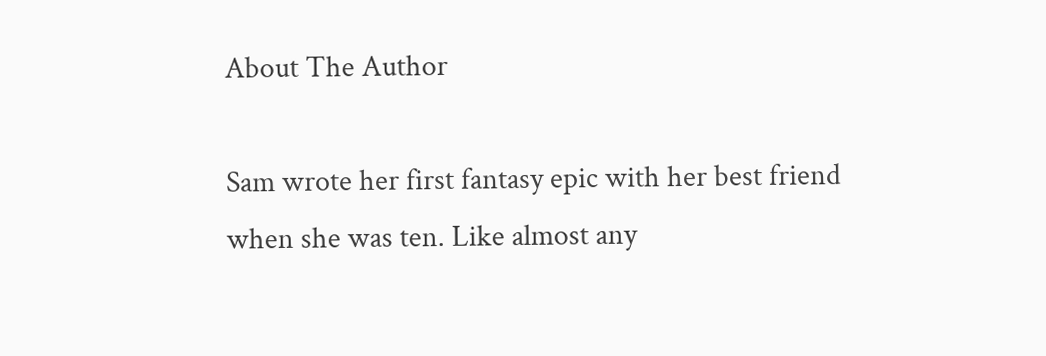About The Author

Sam wrote her first fantasy epic with her best friend when she was ten. Like almost any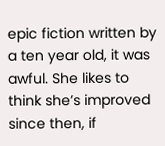epic fiction written by a ten year old, it was awful. She likes to think she’s improved since then, if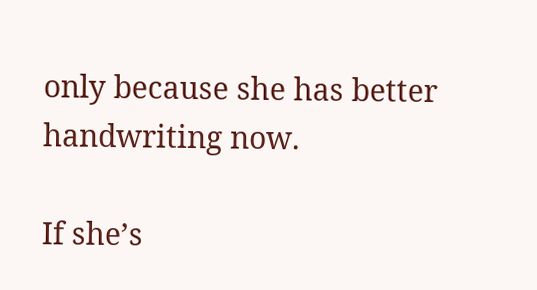only because she has better handwriting now.

If she’s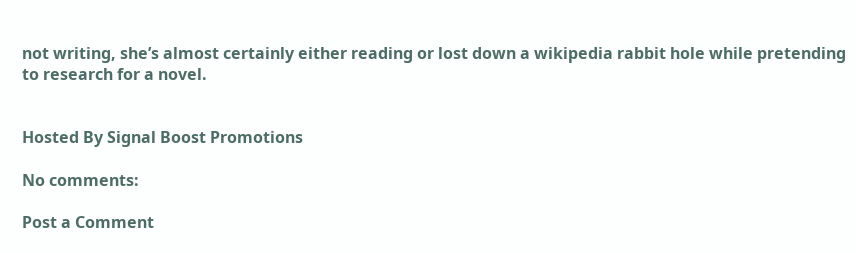not writing, she’s almost certainly either reading or lost down a wikipedia rabbit hole while pretending to research for a novel.


Hosted By Signal Boost Promotions

No comments:

Post a Comment